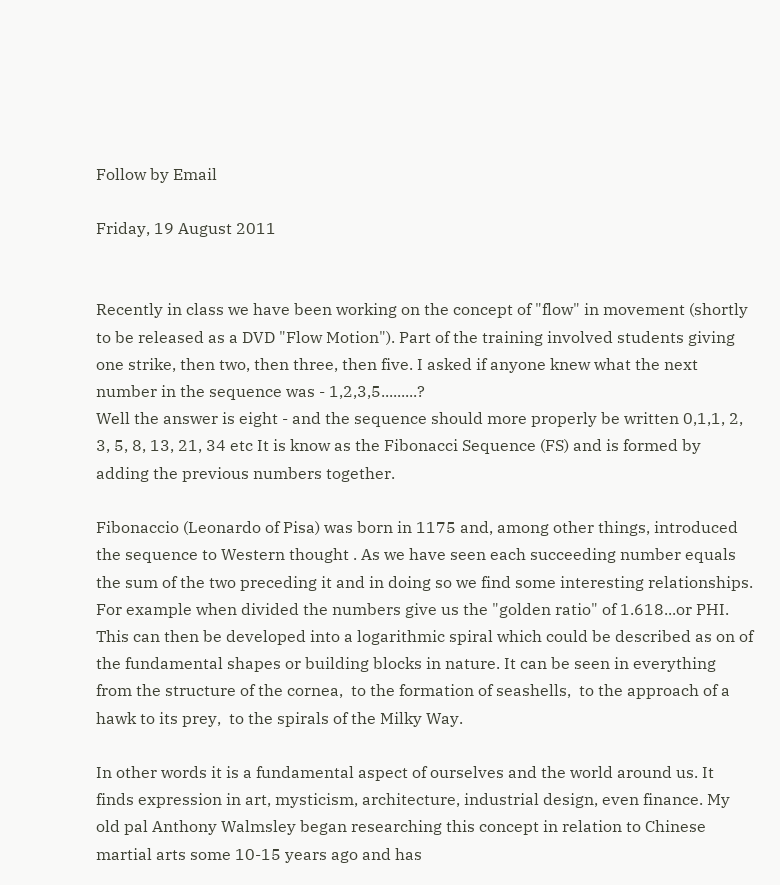Follow by Email

Friday, 19 August 2011


Recently in class we have been working on the concept of "flow" in movement (shortly to be released as a DVD "Flow Motion"). Part of the training involved students giving one strike, then two, then three, then five. I asked if anyone knew what the next number in the sequence was - 1,2,3,5.........?
Well the answer is eight - and the sequence should more properly be written 0,1,1, 2, 3, 5, 8, 13, 21, 34 etc It is know as the Fibonacci Sequence (FS) and is formed by adding the previous numbers together.

Fibonaccio (Leonardo of Pisa) was born in 1175 and, among other things, introduced the sequence to Western thought . As we have seen each succeeding number equals the sum of the two preceding it and in doing so we find some interesting relationships. For example when divided the numbers give us the "golden ratio" of 1.618...or PHI. This can then be developed into a logarithmic spiral which could be described as on of the fundamental shapes or building blocks in nature. It can be seen in everything from the structure of the cornea,  to the formation of seashells,  to the approach of a hawk to its prey,  to the spirals of the Milky Way.

In other words it is a fundamental aspect of ourselves and the world around us. It finds expression in art, mysticism, architecture, industrial design, even finance. My old pal Anthony Walmsley began researching this concept in relation to Chinese martial arts some 10-15 years ago and has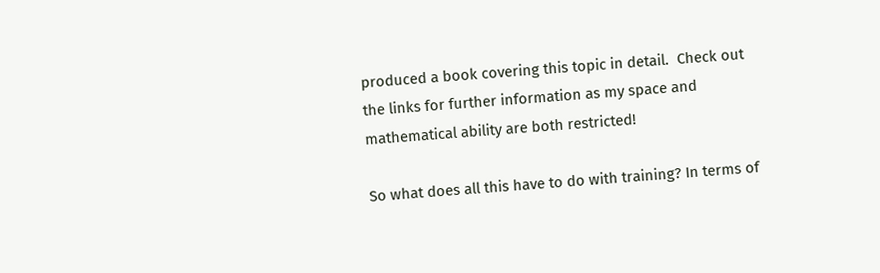produced a book covering this topic in detail.  Check out the links for further information as my space and mathematical ability are both restricted!

So what does all this have to do with training? In terms of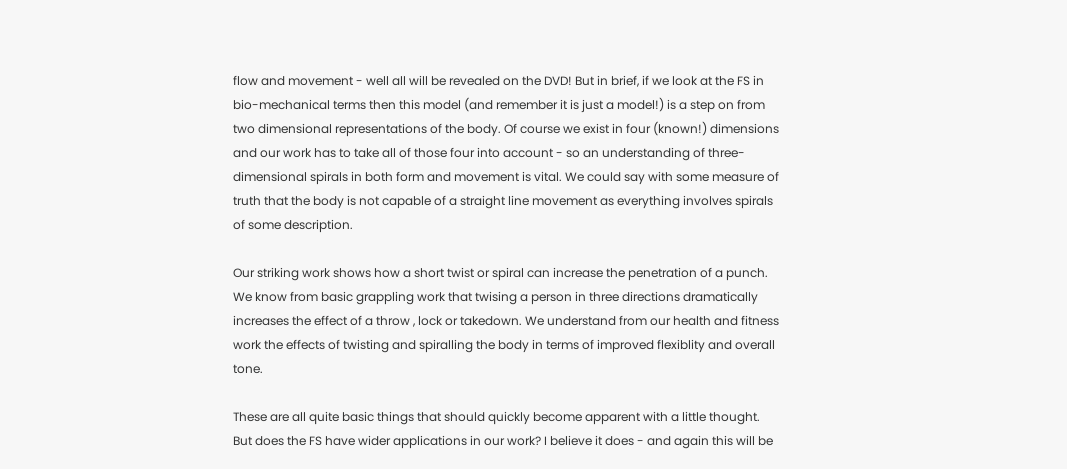flow and movement - well all will be revealed on the DVD! But in brief, if we look at the FS in bio-mechanical terms then this model (and remember it is just a model!) is a step on from two dimensional representations of the body. Of course we exist in four (known!) dimensions and our work has to take all of those four into account - so an understanding of three-dimensional spirals in both form and movement is vital. We could say with some measure of truth that the body is not capable of a straight line movement as everything involves spirals of some description.

Our striking work shows how a short twist or spiral can increase the penetration of a punch. We know from basic grappling work that twising a person in three directions dramatically increases the effect of a throw , lock or takedown. We understand from our health and fitness work the effects of twisting and spiralling the body in terms of improved flexiblity and overall tone.

These are all quite basic things that should quickly become apparent with a little thought. But does the FS have wider applications in our work? I believe it does - and again this will be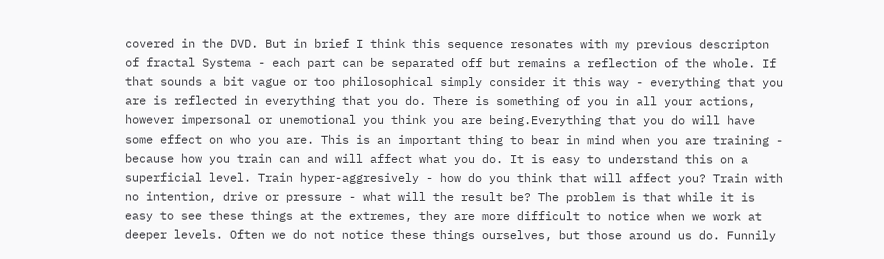covered in the DVD. But in brief I think this sequence resonates with my previous descripton of fractal Systema - each part can be separated off but remains a reflection of the whole. If that sounds a bit vague or too philosophical simply consider it this way - everything that you are is reflected in everything that you do. There is something of you in all your actions, however impersonal or unemotional you think you are being.Everything that you do will have some effect on who you are. This is an important thing to bear in mind when you are training - because how you train can and will affect what you do. It is easy to understand this on a superficial level. Train hyper-aggresively - how do you think that will affect you? Train with no intention, drive or pressure - what will the result be? The problem is that while it is easy to see these things at the extremes, they are more difficult to notice when we work at deeper levels. Often we do not notice these things ourselves, but those around us do. Funnily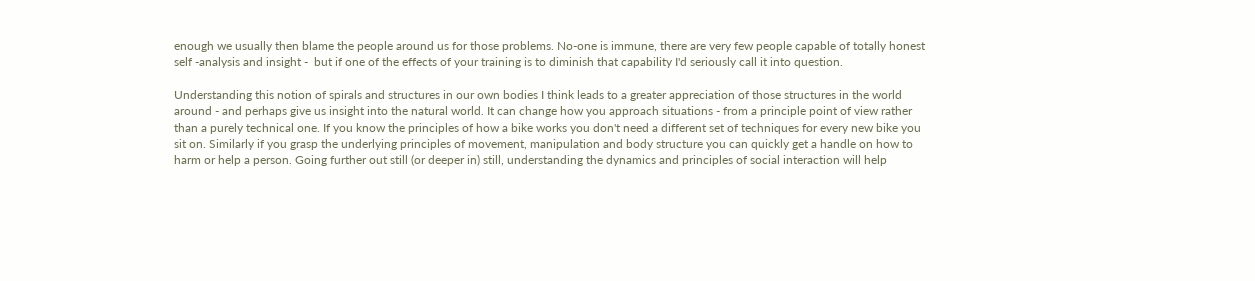enough we usually then blame the people around us for those problems. No-one is immune, there are very few people capable of totally honest self -analysis and insight -  but if one of the effects of your training is to diminish that capability I'd seriously call it into question.

Understanding this notion of spirals and structures in our own bodies I think leads to a greater appreciation of those structures in the world around - and perhaps give us insight into the natural world. It can change how you approach situations - from a principle point of view rather than a purely technical one. If you know the principles of how a bike works you don't need a different set of techniques for every new bike you sit on. Similarly if you grasp the underlying principles of movement, manipulation and body structure you can quickly get a handle on how to harm or help a person. Going further out still (or deeper in) still, understanding the dynamics and principles of social interaction will help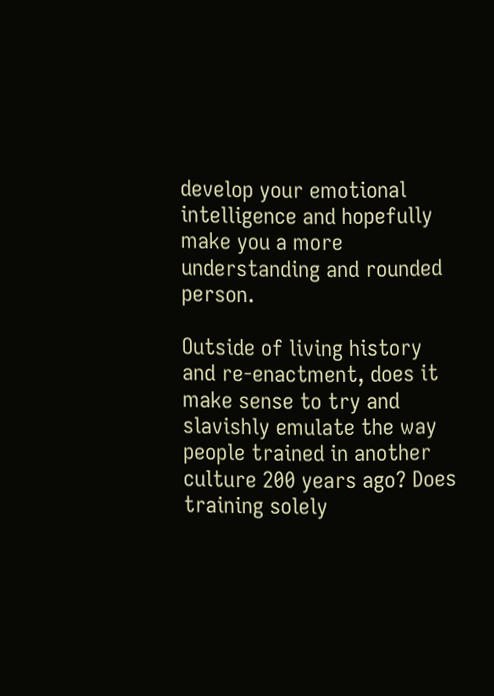develop your emotional intelligence and hopefully make you a more understanding and rounded person.

Outside of living history and re-enactment, does it make sense to try and slavishly emulate the way people trained in another culture 200 years ago? Does training solely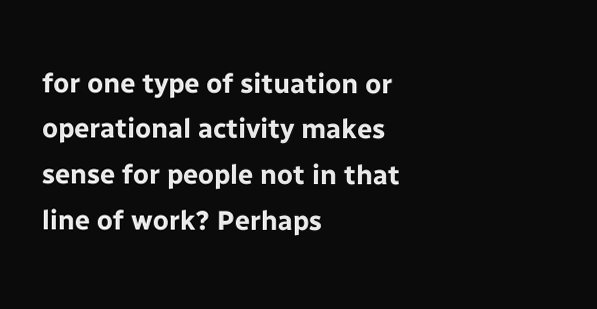for one type of situation or operational activity makes sense for people not in that line of work? Perhaps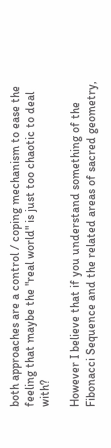both approaches are a control / coping mechanism to ease the feeling that maybe the "real world" is just too chaotic to deal with?

However I believe that if you understand something of the Fibonacci Sequence and the related areas of sacred geometry,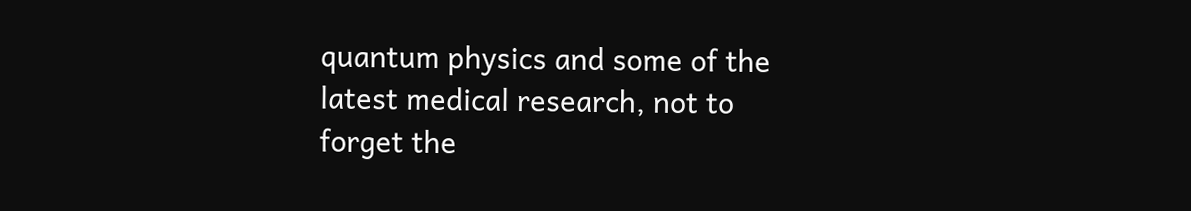quantum physics and some of the latest medical research, not to forget the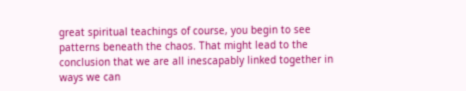great spiritual teachings of course, you begin to see patterns beneath the chaos. That might lead to the conclusion that we are all inescapably linked together in ways we can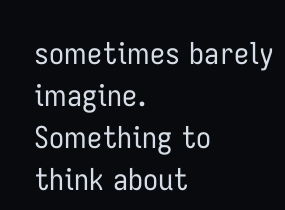sometimes barely imagine. Something to think about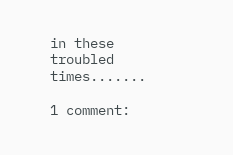in these troubled times.......

1 comment: